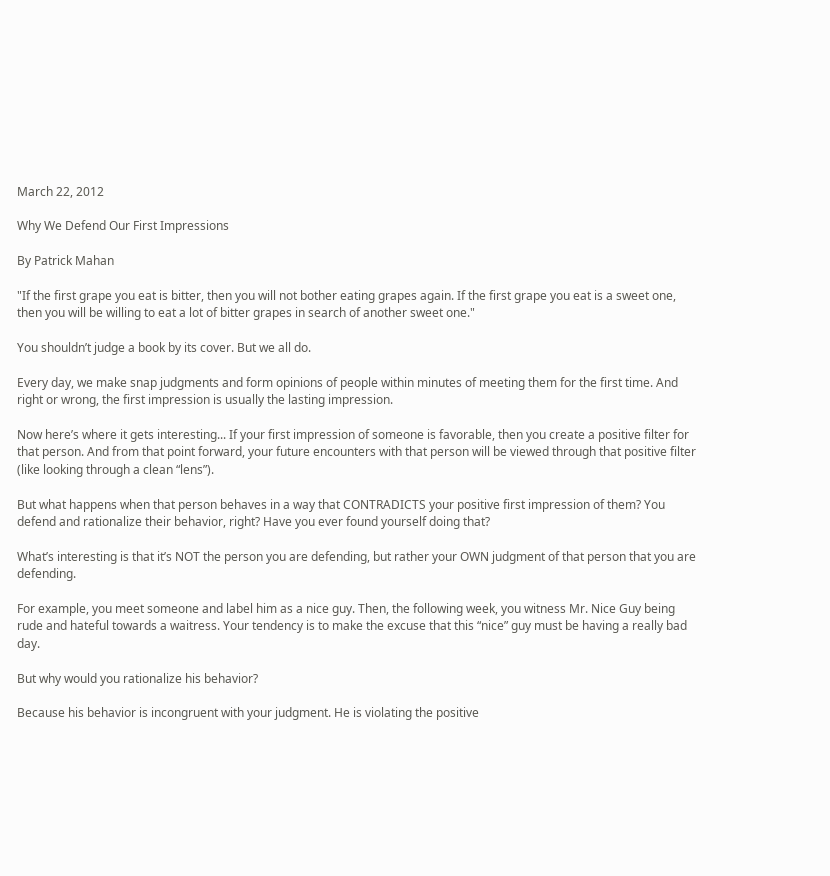March 22, 2012

Why We Defend Our First Impressions

By Patrick Mahan

"If the first grape you eat is bitter, then you will not bother eating grapes again. If the first grape you eat is a sweet one, then you will be willing to eat a lot of bitter grapes in search of another sweet one."

You shouldn’t judge a book by its cover. But we all do.

Every day, we make snap judgments and form opinions of people within minutes of meeting them for the first time. And right or wrong, the first impression is usually the lasting impression.

Now here’s where it gets interesting... If your first impression of someone is favorable, then you create a positive filter for that person. And from that point forward, your future encounters with that person will be viewed through that positive filter (like looking through a clean “lens”).

But what happens when that person behaves in a way that CONTRADICTS your positive first impression of them? You defend and rationalize their behavior, right? Have you ever found yourself doing that?

What’s interesting is that it’s NOT the person you are defending, but rather your OWN judgment of that person that you are defending.

For example, you meet someone and label him as a nice guy. Then, the following week, you witness Mr. Nice Guy being rude and hateful towards a waitress. Your tendency is to make the excuse that this “nice” guy must be having a really bad day.

But why would you rationalize his behavior?

Because his behavior is incongruent with your judgment. He is violating the positive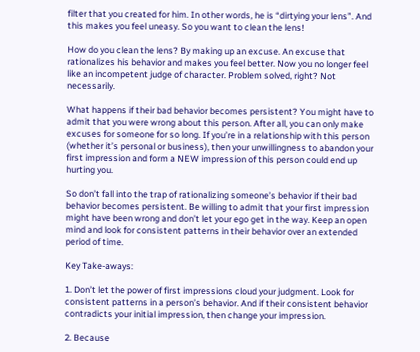filter that you created for him. In other words, he is “dirtying your lens”. And this makes you feel uneasy. So you want to clean the lens!

How do you clean the lens? By making up an excuse. An excuse that rationalizes his behavior and makes you feel better. Now you no longer feel like an incompetent judge of character. Problem solved, right? Not necessarily.

What happens if their bad behavior becomes persistent? You might have to admit that you were wrong about this person. After all, you can only make excuses for someone for so long. If you’re in a relationship with this person (whether it’s personal or business), then your unwillingness to abandon your first impression and form a NEW impression of this person could end up hurting you.

So don’t fall into the trap of rationalizing someone’s behavior if their bad behavior becomes persistent. Be willing to admit that your first impression might have been wrong and don’t let your ego get in the way. Keep an open mind and look for consistent patterns in their behavior over an extended period of time.

Key Take-aways:

1. Don’t let the power of first impressions cloud your judgment. Look for consistent patterns in a person’s behavior. And if their consistent behavior contradicts your initial impression, then change your impression.

2. Because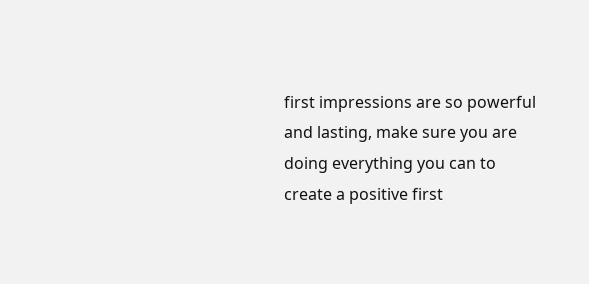first impressions are so powerful and lasting, make sure you are doing everything you can to create a positive first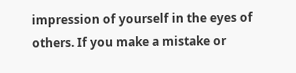impression of yourself in the eyes of others. If you make a mistake or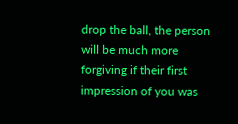drop the ball, the person will be much more forgiving if their first impression of you was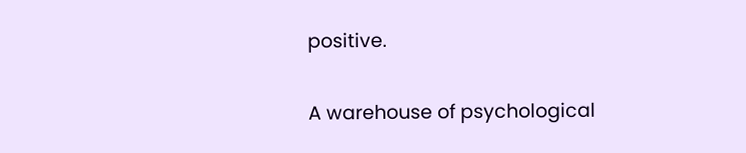positive.

A warehouse of psychological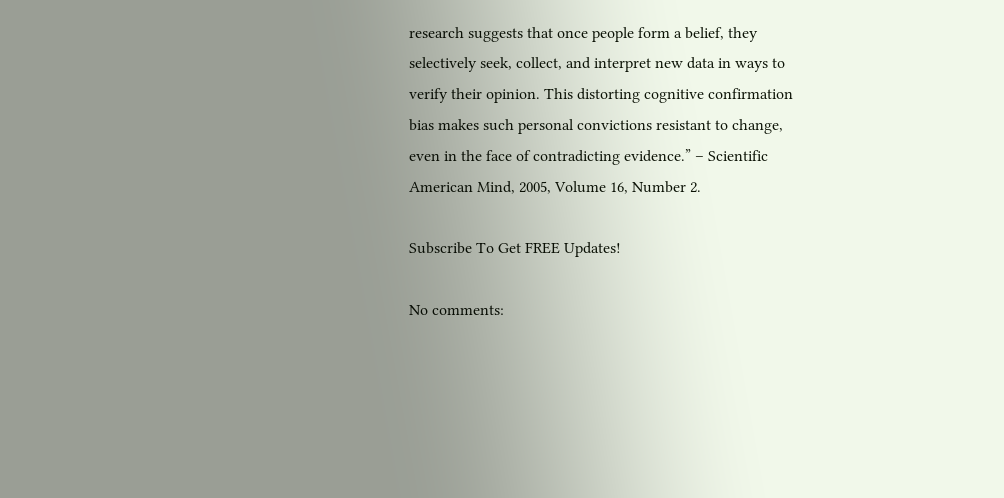research suggests that once people form a belief, they selectively seek, collect, and interpret new data in ways to verify their opinion. This distorting cognitive confirmation bias makes such personal convictions resistant to change, even in the face of contradicting evidence.” – Scientific American Mind, 2005, Volume 16, Number 2.

Subscribe To Get FREE Updates!

No comments: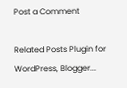Post a Comment

Related Posts Plugin for WordPress, Blogger...